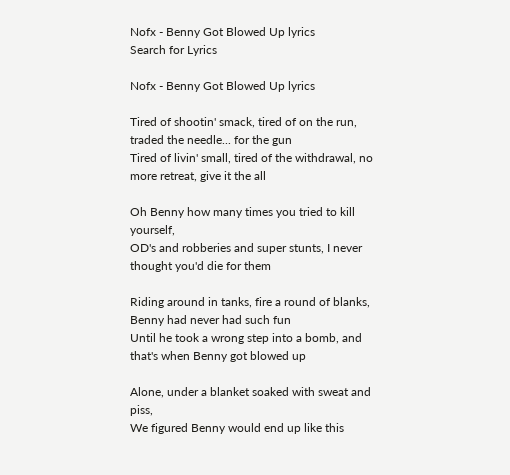Nofx - Benny Got Blowed Up lyrics
Search for Lyrics

Nofx - Benny Got Blowed Up lyrics

Tired of shootin' smack, tired of on the run, traded the needle... for the gun
Tired of livin' small, tired of the withdrawal, no more retreat, give it the all

Oh Benny how many times you tried to kill yourself,
OD's and robberies and super stunts, I never thought you'd die for them

Riding around in tanks, fire a round of blanks, Benny had never had such fun
Until he took a wrong step into a bomb, and that's when Benny got blowed up

Alone, under a blanket soaked with sweat and piss,
We figured Benny would end up like this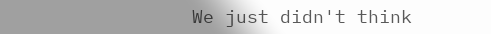We just didn't think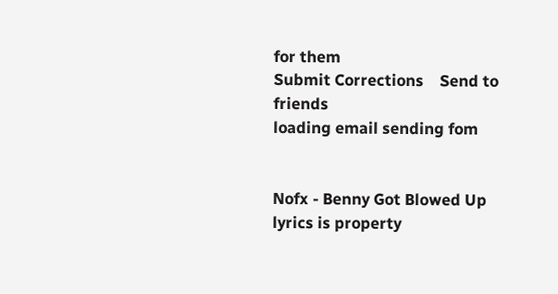for them
Submit Corrections    Send to friends
loading email sending fom


Nofx - Benny Got Blowed Up lyrics is property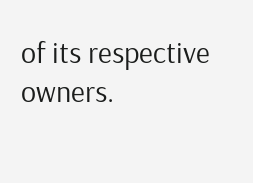of its respective owners.